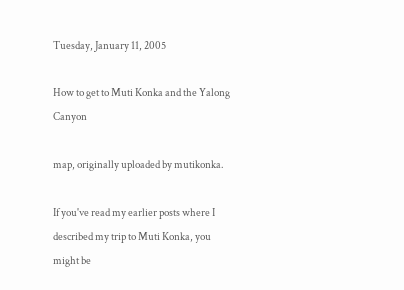Tuesday, January 11, 2005

How to get to Muti Konka and the Yalong Canyon

map, originally uploaded by mutikonka.

If you've read my earlier posts where I described my trip to Muti Konka, you might be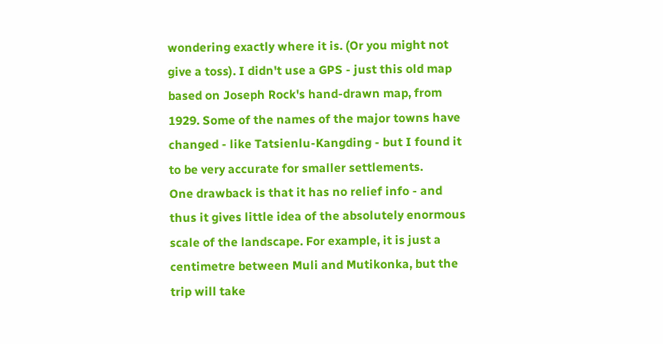wondering exactly where it is. (Or you might not give a toss). I didn't use a GPS - just this old map based on Joseph Rock's hand-drawn map, from 1929. Some of the names of the major towns have changed - like Tatsienlu-Kangding - but I found it to be very accurate for smaller settlements.
One drawback is that it has no relief info - and thus it gives little idea of the absolutely enormous scale of the landscape. For example, it is just a centimetre between Muli and Mutikonka, but the trip will take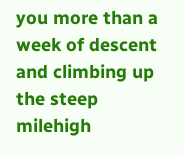you more than a week of descent and climbing up the steep milehigh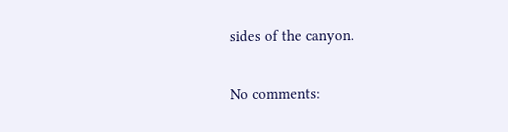sides of the canyon.

No comments: